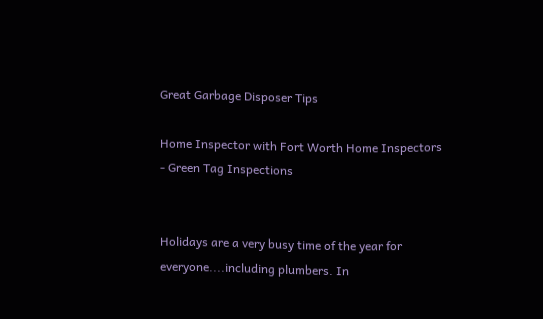Great Garbage Disposer Tips

Home Inspector with Fort Worth Home Inspectors - Green Tag Inspections


Holidays are a very busy time of the year for everyone....including plumbers. In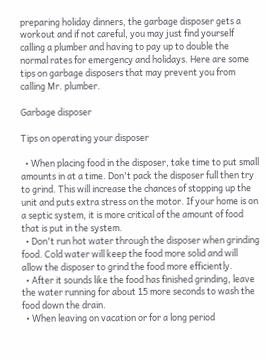preparing holiday dinners, the garbage disposer gets a workout and if not careful, you may just find yourself calling a plumber and having to pay up to double the normal rates for emergency and holidays. Here are some tips on garbage disposers that may prevent you from calling Mr. plumber.

Garbage disposer

Tips on operating your disposer

  • When placing food in the disposer, take time to put small amounts in at a time. Don't pack the disposer full then try to grind. This will increase the chances of stopping up the unit and puts extra stress on the motor. If your home is on a septic system, it is more critical of the amount of food that is put in the system.
  • Don't run hot water through the disposer when grinding food. Cold water will keep the food more solid and will allow the disposer to grind the food more efficiently.
  • After it sounds like the food has finished grinding, leave the water running for about 15 more seconds to wash the food down the drain.
  • When leaving on vacation or for a long period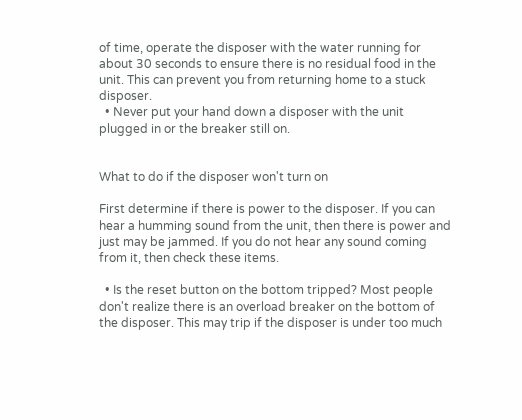of time, operate the disposer with the water running for about 30 seconds to ensure there is no residual food in the unit. This can prevent you from returning home to a stuck disposer.
  • Never put your hand down a disposer with the unit plugged in or the breaker still on.


What to do if the disposer won't turn on

First determine if there is power to the disposer. If you can hear a humming sound from the unit, then there is power and just may be jammed. If you do not hear any sound coming from it, then check these items.

  • Is the reset button on the bottom tripped? Most people don't realize there is an overload breaker on the bottom of the disposer. This may trip if the disposer is under too much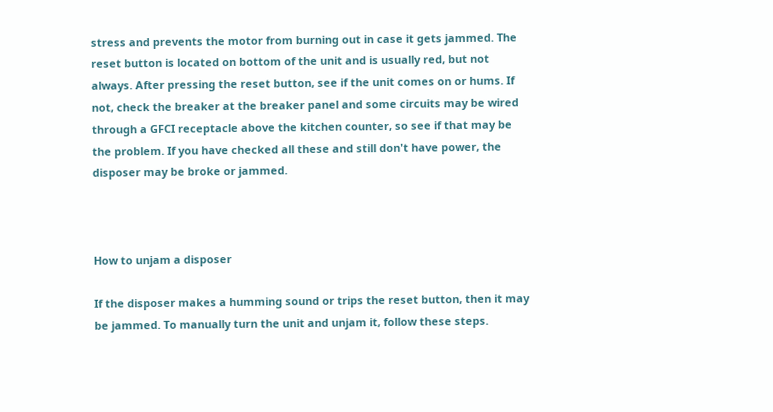stress and prevents the motor from burning out in case it gets jammed. The reset button is located on bottom of the unit and is usually red, but not always. After pressing the reset button, see if the unit comes on or hums. If not, check the breaker at the breaker panel and some circuits may be wired through a GFCI receptacle above the kitchen counter, so see if that may be the problem. If you have checked all these and still don't have power, the disposer may be broke or jammed.



How to unjam a disposer

If the disposer makes a humming sound or trips the reset button, then it may be jammed. To manually turn the unit and unjam it, follow these steps.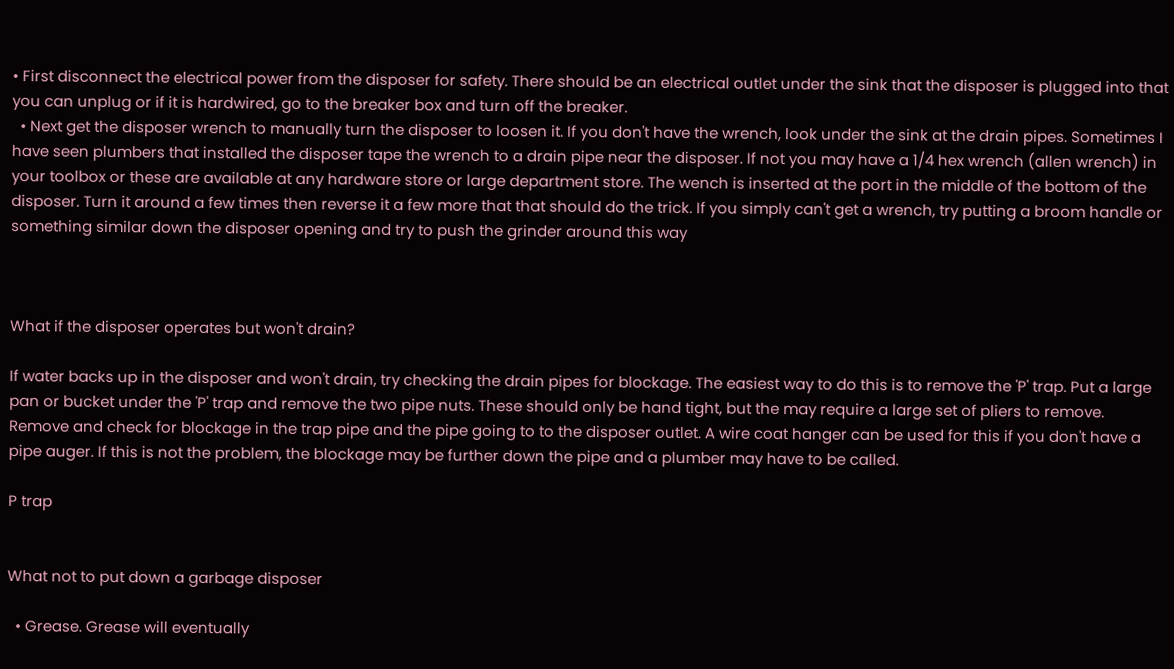• First disconnect the electrical power from the disposer for safety. There should be an electrical outlet under the sink that the disposer is plugged into that you can unplug or if it is hardwired, go to the breaker box and turn off the breaker.
  • Next get the disposer wrench to manually turn the disposer to loosen it. If you don't have the wrench, look under the sink at the drain pipes. Sometimes I have seen plumbers that installed the disposer tape the wrench to a drain pipe near the disposer. If not you may have a 1/4 hex wrench (allen wrench) in your toolbox or these are available at any hardware store or large department store. The wench is inserted at the port in the middle of the bottom of the disposer. Turn it around a few times then reverse it a few more that that should do the trick. If you simply can't get a wrench, try putting a broom handle or something similar down the disposer opening and try to push the grinder around this way



What if the disposer operates but won't drain?

If water backs up in the disposer and won't drain, try checking the drain pipes for blockage. The easiest way to do this is to remove the 'P' trap. Put a large pan or bucket under the 'P' trap and remove the two pipe nuts. These should only be hand tight, but the may require a large set of pliers to remove. Remove and check for blockage in the trap pipe and the pipe going to to the disposer outlet. A wire coat hanger can be used for this if you don't have a pipe auger. If this is not the problem, the blockage may be further down the pipe and a plumber may have to be called.

P trap


What not to put down a garbage disposer

  • Grease. Grease will eventually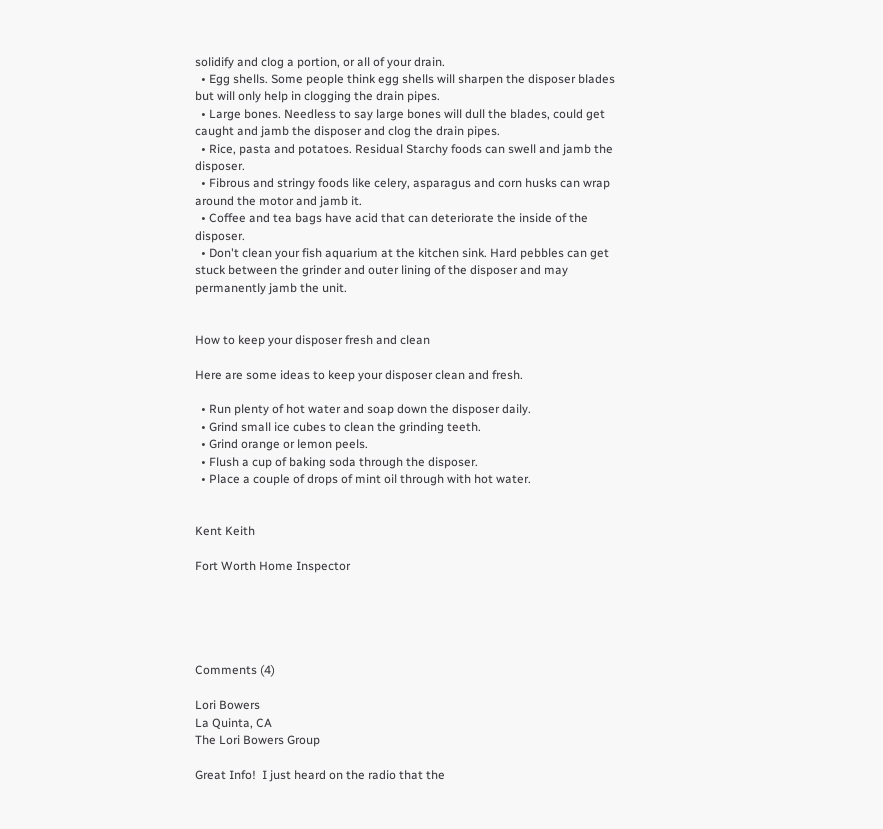solidify and clog a portion, or all of your drain.
  • Egg shells. Some people think egg shells will sharpen the disposer blades but will only help in clogging the drain pipes.
  • Large bones. Needless to say large bones will dull the blades, could get caught and jamb the disposer and clog the drain pipes.
  • Rice, pasta and potatoes. Residual Starchy foods can swell and jamb the disposer.
  • Fibrous and stringy foods like celery, asparagus and corn husks can wrap around the motor and jamb it.
  • Coffee and tea bags have acid that can deteriorate the inside of the disposer.
  • Don't clean your fish aquarium at the kitchen sink. Hard pebbles can get stuck between the grinder and outer lining of the disposer and may permanently jamb the unit.


How to keep your disposer fresh and clean

Here are some ideas to keep your disposer clean and fresh.

  • Run plenty of hot water and soap down the disposer daily.
  • Grind small ice cubes to clean the grinding teeth.
  • Grind orange or lemon peels.
  • Flush a cup of baking soda through the disposer.
  • Place a couple of drops of mint oil through with hot water.


Kent Keith

Fort Worth Home Inspector





Comments (4)

Lori Bowers
La Quinta, CA
The Lori Bowers Group

Great Info!  I just heard on the radio that the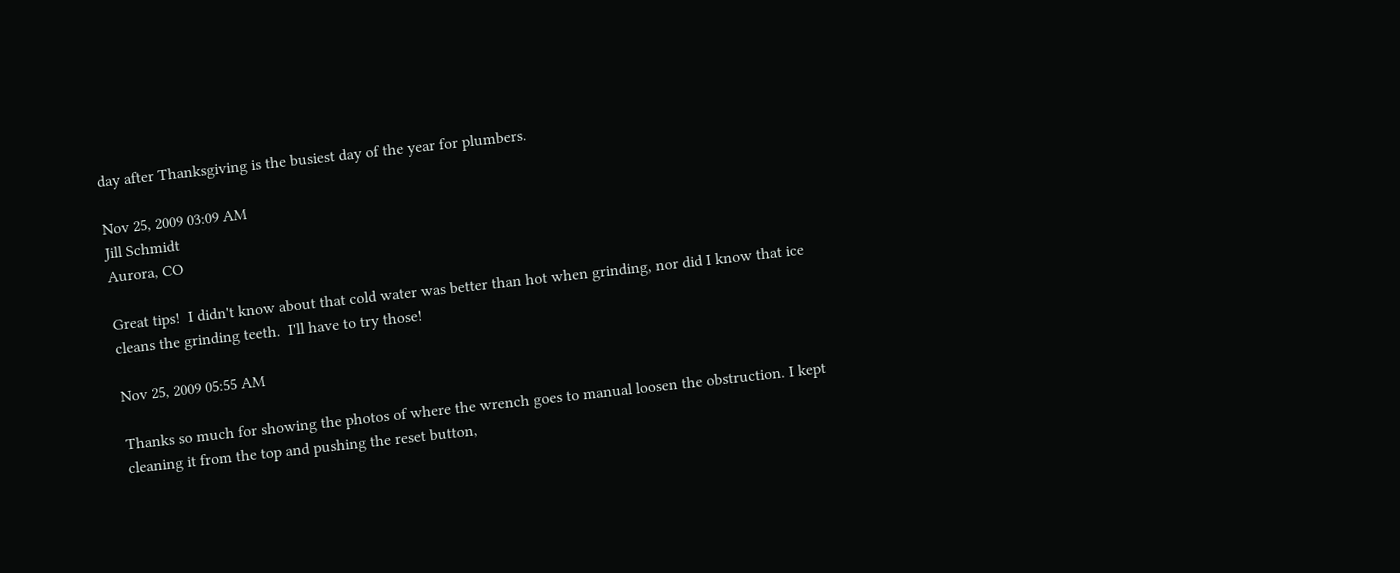day after Thanksgiving is the busiest day of the year for plumbers.

Nov 25, 2009 03:09 AM
Jill Schmidt
Aurora, CO

Great tips!  I didn't know about that cold water was better than hot when grinding, nor did I know that ice cleans the grinding teeth.  I'll have to try those!

Nov 25, 2009 05:55 AM

Thanks so much for showing the photos of where the wrench goes to manual loosen the obstruction. I kept cleaning it from the top and pushing the reset button,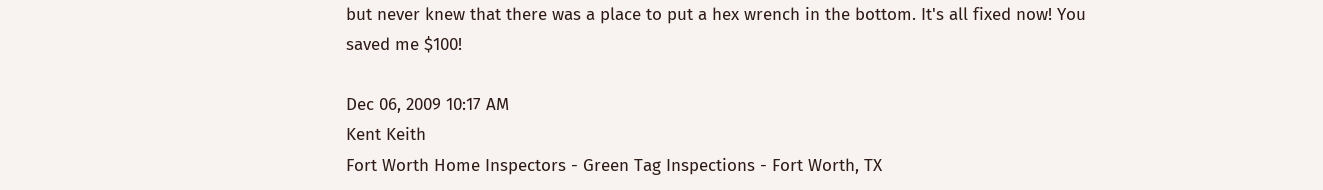but never knew that there was a place to put a hex wrench in the bottom. It's all fixed now! You saved me $100!

Dec 06, 2009 10:17 AM
Kent Keith
Fort Worth Home Inspectors - Green Tag Inspections - Fort Worth, TX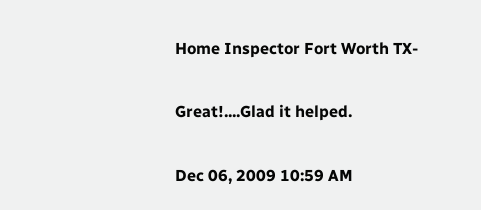Home Inspector Fort Worth TX-

Great!....Glad it helped.

Dec 06, 2009 10:59 AM